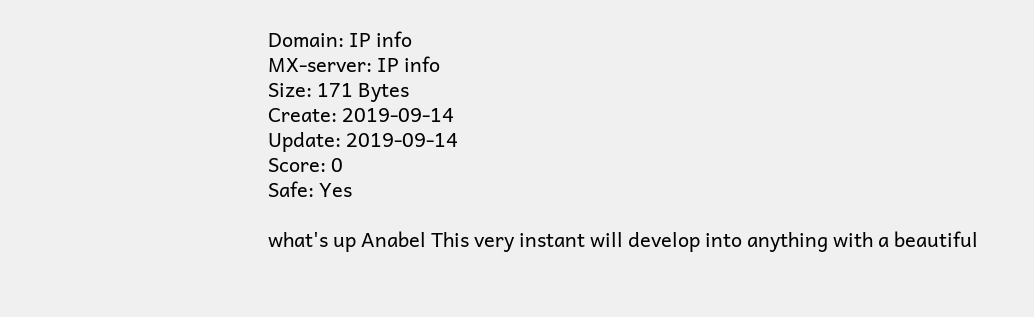Domain: IP info
MX-server: IP info
Size: 171 Bytes
Create: 2019-09-14
Update: 2019-09-14
Score: 0
Safe: Yes

what's up Anabel This very instant will develop into anything with a beautiful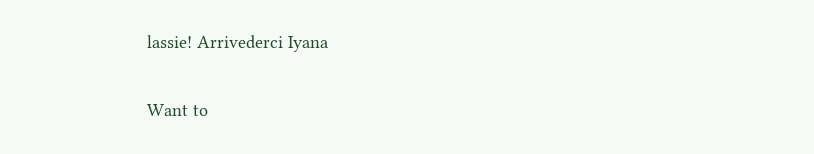lassie! Arrivederci Iyana

Want to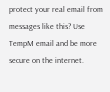protect your real email from messages like this? Use TempM email and be more secure on the internet.